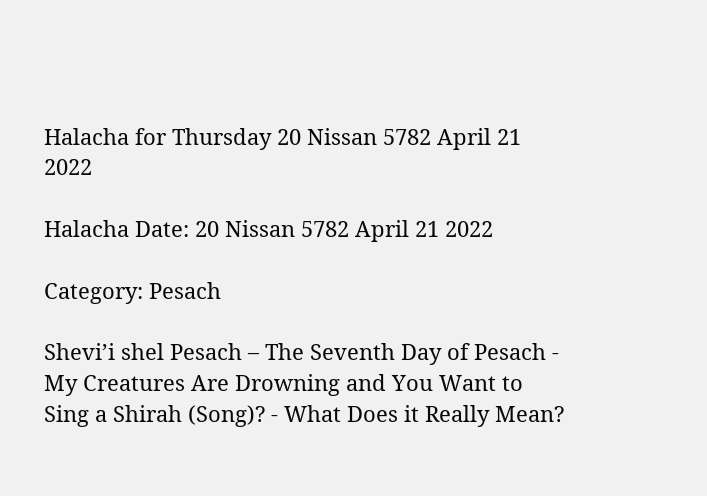Halacha for Thursday 20 Nissan 5782 April 21 2022

Halacha Date: 20 Nissan 5782 April 21 2022

Category: Pesach

Shevi’i shel Pesach – The Seventh Day of Pesach - My Creatures Are Drowning and You Want to Sing a Shirah (Song)? - What Does it Really Mean?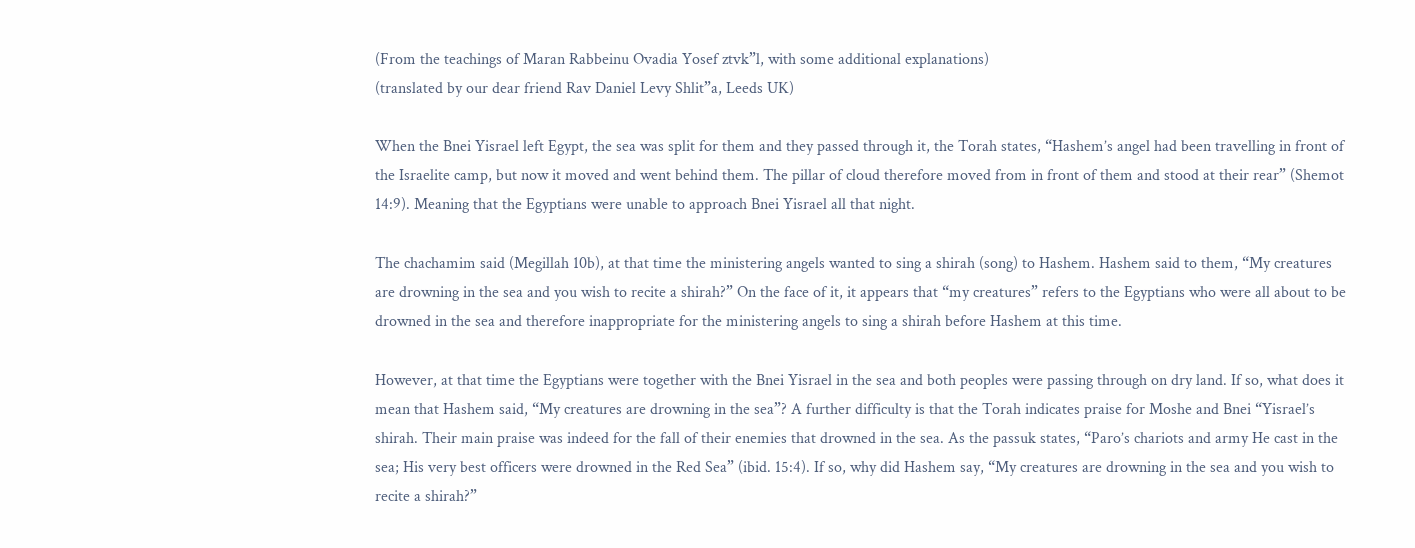(From the teachings of Maran Rabbeinu Ovadia Yosef ztvk”l, with some additional explanations)
(translated by our dear friend Rav Daniel Levy Shlit”a, Leeds UK)

When the Bnei Yisrael left Egypt, the sea was split for them and they passed through it, the Torah states, “Hashem’s angel had been travelling in front of the Israelite camp, but now it moved and went behind them. The pillar of cloud therefore moved from in front of them and stood at their rear” (Shemot 14:9). Meaning that the Egyptians were unable to approach Bnei Yisrael all that night.

The chachamim said (Megillah 10b), at that time the ministering angels wanted to sing a shirah (song) to Hashem. Hashem said to them, “My creatures are drowning in the sea and you wish to recite a shirah?” On the face of it, it appears that “my creatures” refers to the Egyptians who were all about to be drowned in the sea and therefore inappropriate for the ministering angels to sing a shirah before Hashem at this time.

However, at that time the Egyptians were together with the Bnei Yisrael in the sea and both peoples were passing through on dry land. If so, what does it mean that Hashem said, “My creatures are drowning in the sea”? A further difficulty is that the Torah indicates praise for Moshe and Bnei “Yisrael’s shirah. Their main praise was indeed for the fall of their enemies that drowned in the sea. As the passuk states, “Paro’s chariots and army He cast in the sea; His very best officers were drowned in the Red Sea” (ibid. 15:4). If so, why did Hashem say, “My creatures are drowning in the sea and you wish to recite a shirah?”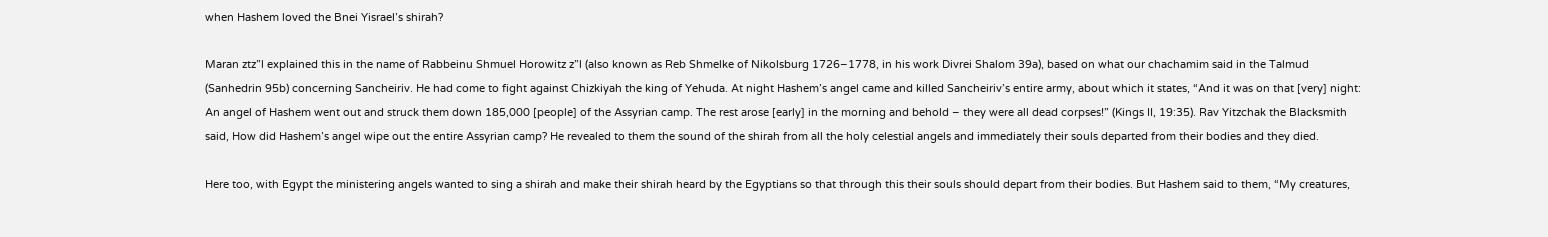when Hashem loved the Bnei Yisrael’s shirah?

Maran ztz”l explained this in the name of Rabbeinu Shmuel Horowitz z”l (also known as Reb Shmelke of Nikolsburg 1726–1778, in his work Divrei Shalom 39a), based on what our chachamim said in the Talmud (Sanhedrin 95b) concerning Sancheiriv. He had come to fight against Chizkiyah the king of Yehuda. At night Hashem’s angel came and killed Sancheiriv’s entire army, about which it states, “And it was on that [very] night: An angel of Hashem went out and struck them down 185,000 [people] of the Assyrian camp. The rest arose [early] in the morning and behold – they were all dead corpses!” (Kings II, 19:35). Rav Yitzchak the Blacksmith said, How did Hashem’s angel wipe out the entire Assyrian camp? He revealed to them the sound of the shirah from all the holy celestial angels and immediately their souls departed from their bodies and they died.

Here too, with Egypt the ministering angels wanted to sing a shirah and make their shirah heard by the Egyptians so that through this their souls should depart from their bodies. But Hashem said to them, “My creatures,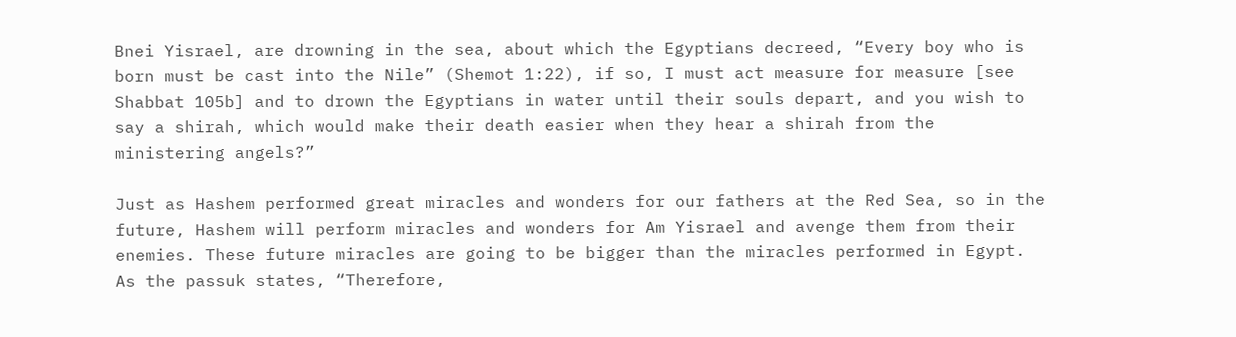Bnei Yisrael, are drowning in the sea, about which the Egyptians decreed, “Every boy who is born must be cast into the Nile” (Shemot 1:22), if so, I must act measure for measure [see Shabbat 105b] and to drown the Egyptians in water until their souls depart, and you wish to say a shirah, which would make their death easier when they hear a shirah from the ministering angels?”

Just as Hashem performed great miracles and wonders for our fathers at the Red Sea, so in the future, Hashem will perform miracles and wonders for Am Yisrael and avenge them from their enemies. These future miracles are going to be bigger than the miracles performed in Egypt. As the passuk states, “Therefore,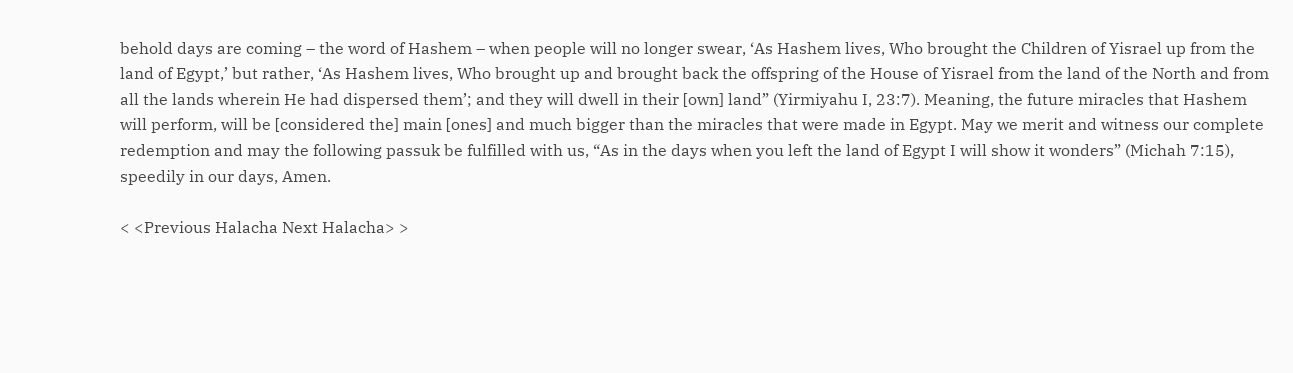behold days are coming – the word of Hashem – when people will no longer swear, ‘As Hashem lives, Who brought the Children of Yisrael up from the land of Egypt,’ but rather, ‘As Hashem lives, Who brought up and brought back the offspring of the House of Yisrael from the land of the North and from all the lands wherein He had dispersed them’; and they will dwell in their [own] land” (Yirmiyahu I, 23:7). Meaning, the future miracles that Hashem will perform, will be [considered the] main [ones] and much bigger than the miracles that were made in Egypt. May we merit and witness our complete redemption and may the following passuk be fulfilled with us, “As in the days when you left the land of Egypt I will show it wonders” (Michah 7:15), speedily in our days, Amen.

< <Previous Halacha Next Halacha> >